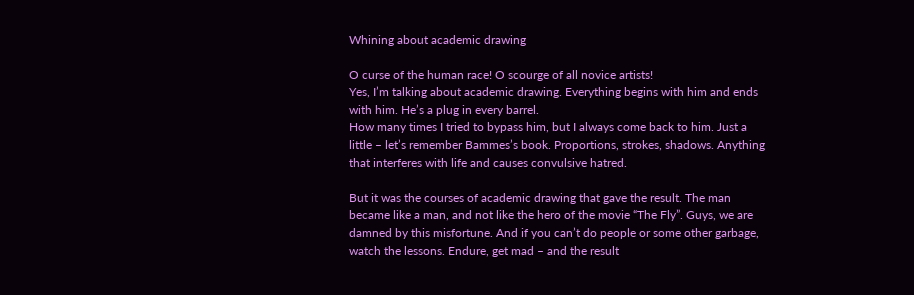Whining about academic drawing

O curse of the human race! O scourge of all novice artists!
Yes, I’m talking about academic drawing. Everything begins with him and ends with him. He’s a plug in every barrel.
How many times I tried to bypass him, but I always come back to him. Just a little – let’s remember Bammes’s book. Proportions, strokes, shadows. Anything that interferes with life and causes convulsive hatred.

But it was the courses of academic drawing that gave the result. The man became like a man, and not like the hero of the movie “The Fly”. Guys, we are damned by this misfortune. And if you can’t do people or some other garbage, watch the lessons. Endure, get mad – and the result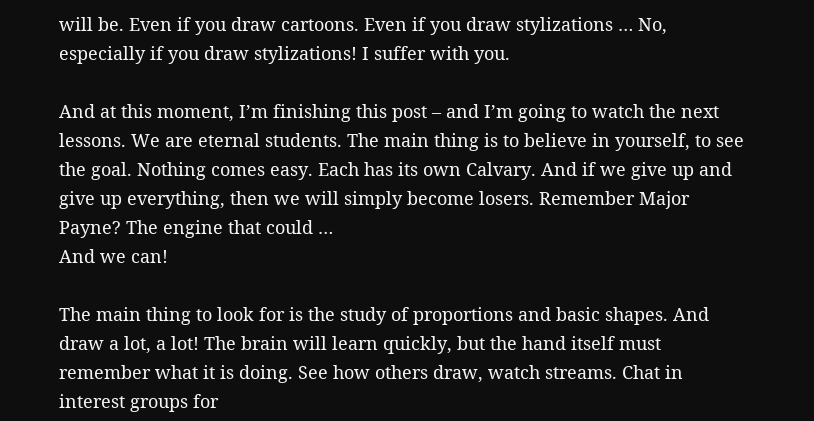will be. Even if you draw cartoons. Even if you draw stylizations … No, especially if you draw stylizations! I suffer with you.

And at this moment, I’m finishing this post – and I’m going to watch the next lessons. We are eternal students. The main thing is to believe in yourself, to see the goal. Nothing comes easy. Each has its own Calvary. And if we give up and give up everything, then we will simply become losers. Remember Major Payne? The engine that could …
And we can!

The main thing to look for is the study of proportions and basic shapes. And draw a lot, a lot! The brain will learn quickly, but the hand itself must remember what it is doing. See how others draw, watch streams. Chat in interest groups for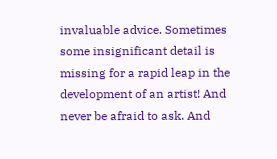invaluable advice. Sometimes some insignificant detail is missing for a rapid leap in the development of an artist! And never be afraid to ask. And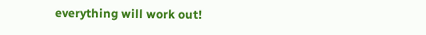everything will work out!